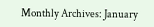Monthly Archives: January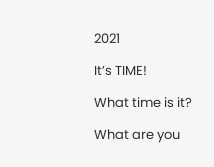2021

It’s TIME!

What time is it?

What are you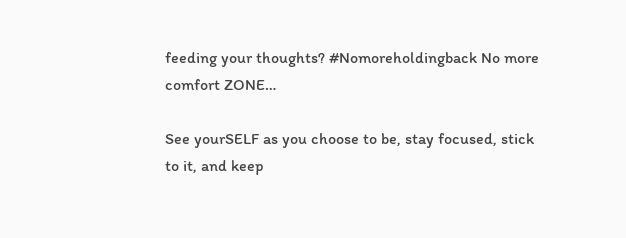feeding your thoughts? #Nomoreholdingback No more comfort ZONE…

See yourSELF as you choose to be, stay focused, stick to it, and keep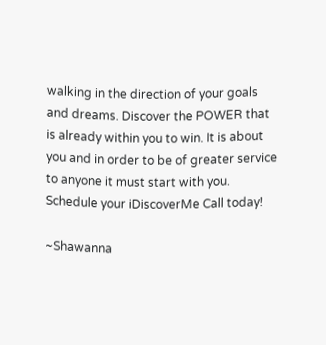walking in the direction of your goals and dreams. Discover the POWER that is already within you to win. It is about you and in order to be of greater service to anyone it must start with you. Schedule your iDiscoverMe Call today!

~Shawanna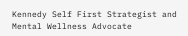Kennedy Self First Strategist and Mental Wellness Advocate